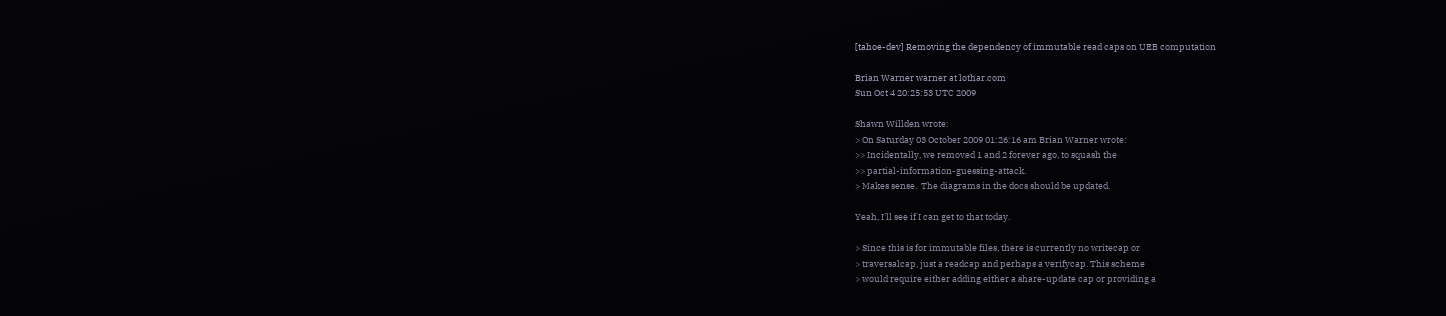[tahoe-dev] Removing the dependency of immutable read caps on UEB computation

Brian Warner warner at lothar.com
Sun Oct 4 20:25:53 UTC 2009

Shawn Willden wrote:
> On Saturday 03 October 2009 01:26:16 am Brian Warner wrote:
>> Incidentally, we removed 1 and 2 forever ago, to squash the
>> partial-information-guessing-attack.
> Makes sense.  The diagrams in the docs should be updated.

Yeah, I'll see if I can get to that today.

> Since this is for immutable files, there is currently no writecap or
> traversalcap, just a readcap and perhaps a verifycap. This scheme
> would require either adding either a share-update cap or providing a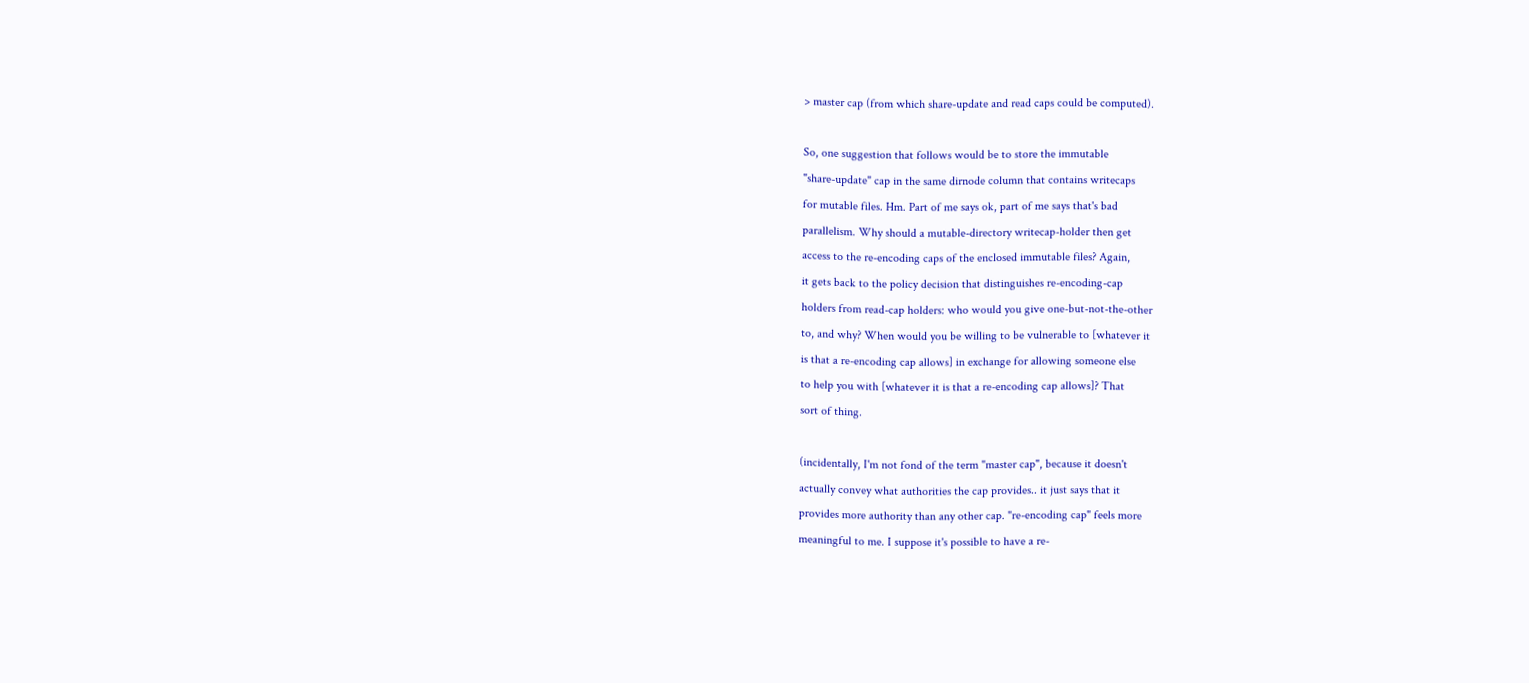> master cap (from which share-update and read caps could be computed).

So, one suggestion that follows would be to store the immutable
"share-update" cap in the same dirnode column that contains writecaps
for mutable files. Hm. Part of me says ok, part of me says that's bad
parallelism. Why should a mutable-directory writecap-holder then get
access to the re-encoding caps of the enclosed immutable files? Again,
it gets back to the policy decision that distinguishes re-encoding-cap
holders from read-cap holders: who would you give one-but-not-the-other
to, and why? When would you be willing to be vulnerable to [whatever it
is that a re-encoding cap allows] in exchange for allowing someone else
to help you with [whatever it is that a re-encoding cap allows]? That
sort of thing.

(incidentally, I'm not fond of the term "master cap", because it doesn't
actually convey what authorities the cap provides.. it just says that it
provides more authority than any other cap. "re-encoding cap" feels more
meaningful to me. I suppose it's possible to have a re-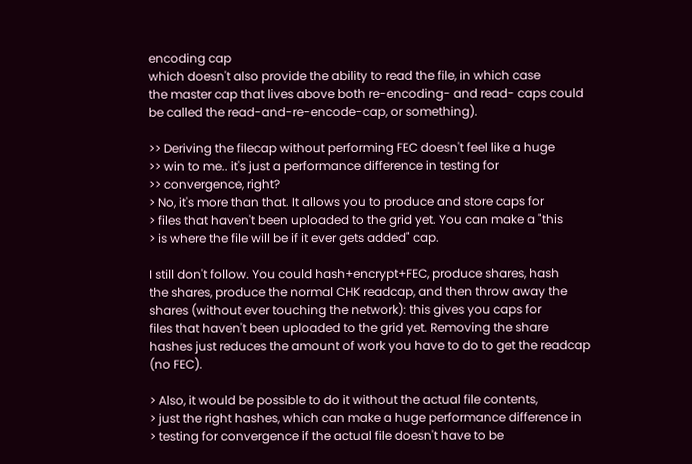encoding cap
which doesn't also provide the ability to read the file, in which case
the master cap that lives above both re-encoding- and read- caps could
be called the read-and-re-encode-cap, or something).

>> Deriving the filecap without performing FEC doesn't feel like a huge
>> win to me.. it's just a performance difference in testing for
>> convergence, right?
> No, it's more than that. It allows you to produce and store caps for
> files that haven't been uploaded to the grid yet. You can make a "this
> is where the file will be if it ever gets added" cap.

I still don't follow. You could hash+encrypt+FEC, produce shares, hash
the shares, produce the normal CHK readcap, and then throw away the
shares (without ever touching the network): this gives you caps for
files that haven't been uploaded to the grid yet. Removing the share
hashes just reduces the amount of work you have to do to get the readcap
(no FEC).

> Also, it would be possible to do it without the actual file contents,
> just the right hashes, which can make a huge performance difference in
> testing for convergence if the actual file doesn't have to be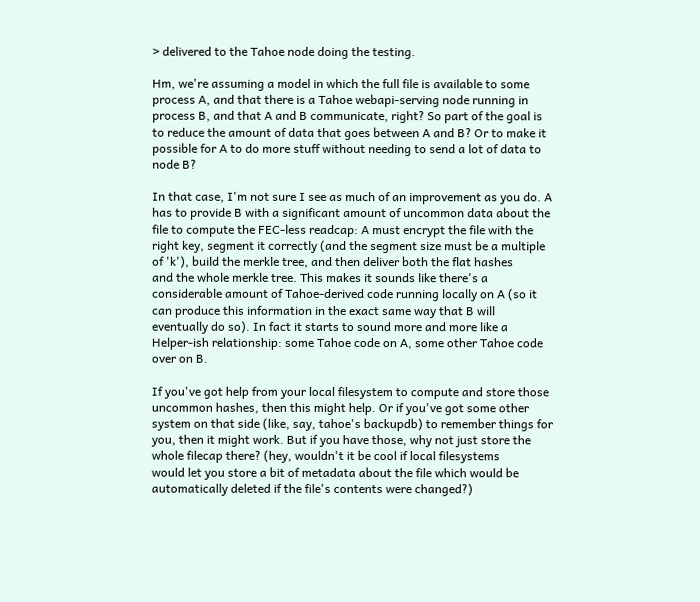> delivered to the Tahoe node doing the testing.

Hm, we're assuming a model in which the full file is available to some
process A, and that there is a Tahoe webapi-serving node running in
process B, and that A and B communicate, right? So part of the goal is
to reduce the amount of data that goes between A and B? Or to make it
possible for A to do more stuff without needing to send a lot of data to
node B?

In that case, I'm not sure I see as much of an improvement as you do. A
has to provide B with a significant amount of uncommon data about the
file to compute the FEC-less readcap: A must encrypt the file with the
right key, segment it correctly (and the segment size must be a multiple
of 'k'), build the merkle tree, and then deliver both the flat hashes
and the whole merkle tree. This makes it sounds like there's a
considerable amount of Tahoe-derived code running locally on A (so it
can produce this information in the exact same way that B will
eventually do so). In fact it starts to sound more and more like a
Helper-ish relationship: some Tahoe code on A, some other Tahoe code
over on B.

If you've got help from your local filesystem to compute and store those
uncommon hashes, then this might help. Or if you've got some other
system on that side (like, say, tahoe's backupdb) to remember things for
you, then it might work. But if you have those, why not just store the
whole filecap there? (hey, wouldn't it be cool if local filesystems
would let you store a bit of metadata about the file which would be
automatically deleted if the file's contents were changed?)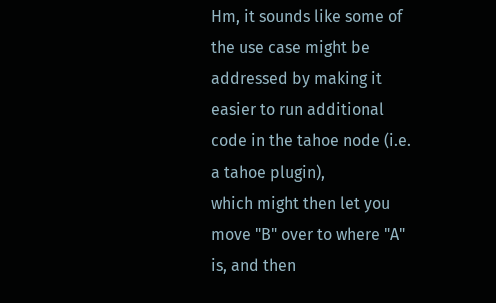Hm, it sounds like some of the use case might be addressed by making it
easier to run additional code in the tahoe node (i.e. a tahoe plugin),
which might then let you move "B" over to where "A" is, and then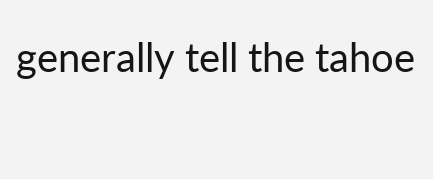generally tell the tahoe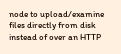node to upload/examine files directly from disk
instead of over an HTTP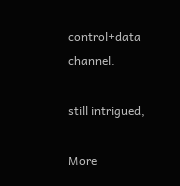control+data channel.

still intrigued,

More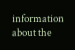information about the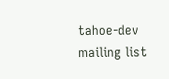tahoe-dev mailing list